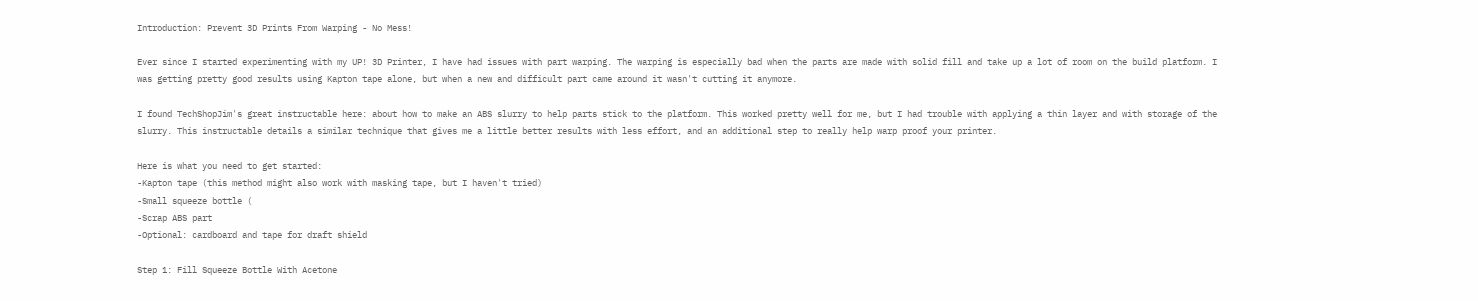Introduction: Prevent 3D Prints From Warping - No Mess!

Ever since I started experimenting with my UP! 3D Printer, I have had issues with part warping. The warping is especially bad when the parts are made with solid fill and take up a lot of room on the build platform. I was getting pretty good results using Kapton tape alone, but when a new and difficult part came around it wasn't cutting it anymore.

I found TechShopJim's great instructable here: about how to make an ABS slurry to help parts stick to the platform. This worked pretty well for me, but I had trouble with applying a thin layer and with storage of the slurry. This instructable details a similar technique that gives me a little better results with less effort, and an additional step to really help warp proof your printer.

Here is what you need to get started:
-Kapton tape (this method might also work with masking tape, but I haven't tried)
-Small squeeze bottle (
-Scrap ABS part
-Optional: cardboard and tape for draft shield

Step 1: Fill Squeeze Bottle With Acetone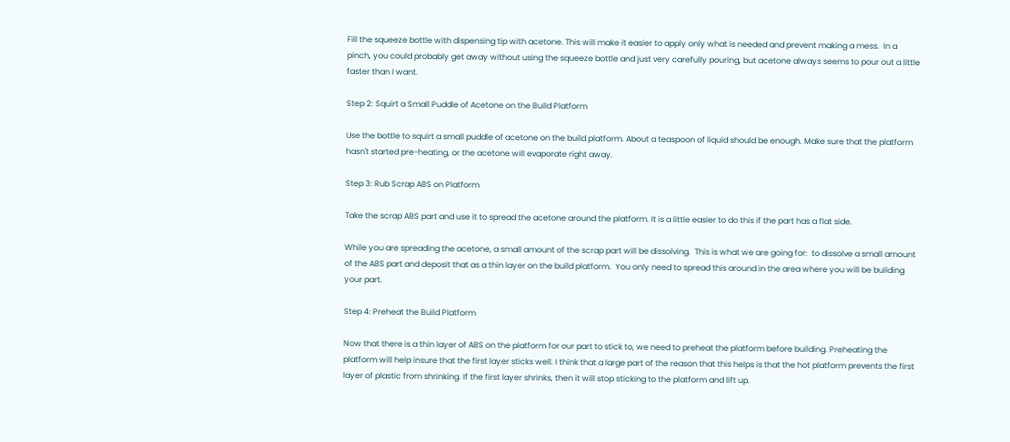Fill the squeeze bottle with dispensing tip with acetone. This will make it easier to apply only what is needed and prevent making a mess.  In a pinch, you could probably get away without using the squeeze bottle and just very carefully pouring, but acetone always seems to pour out a little faster than I want.

Step 2: Squirt a Small Puddle of Acetone on the Build Platform

Use the bottle to squirt a small puddle of acetone on the build platform. About a teaspoon of liquid should be enough. Make sure that the platform hasn't started pre-heating, or the acetone will evaporate right away.

Step 3: Rub Scrap ABS on Platform

Take the scrap ABS part and use it to spread the acetone around the platform. It is a little easier to do this if the part has a flat side.

While you are spreading the acetone, a small amount of the scrap part will be dissolving.  This is what we are going for:  to dissolve a small amount of the ABS part and deposit that as a thin layer on the build platform.  You only need to spread this around in the area where you will be building your part.

Step 4: Preheat the Build Platform

Now that there is a thin layer of ABS on the platform for our part to stick to, we need to preheat the platform before building. Preheating the platform will help insure that the first layer sticks well. I think that a large part of the reason that this helps is that the hot platform prevents the first layer of plastic from shrinking. If the first layer shrinks, then it will stop sticking to the platform and lift up.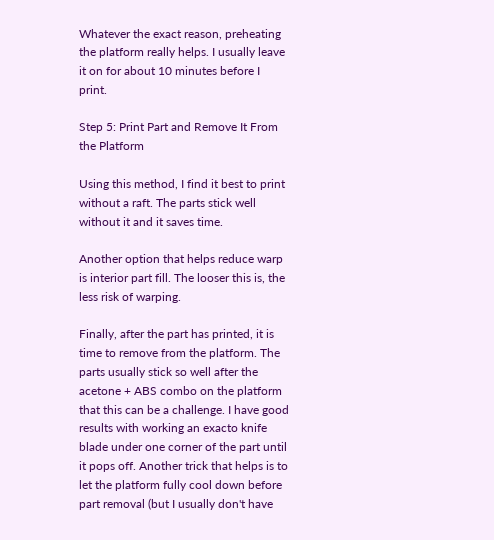Whatever the exact reason, preheating the platform really helps. I usually leave it on for about 10 minutes before I print.

Step 5: Print Part and Remove It From the Platform

Using this method, I find it best to print without a raft. The parts stick well without it and it saves time.

Another option that helps reduce warp is interior part fill. The looser this is, the less risk of warping.

Finally, after the part has printed, it is time to remove from the platform. The parts usually stick so well after the acetone + ABS combo on the platform that this can be a challenge. I have good results with working an exacto knife blade under one corner of the part until it pops off. Another trick that helps is to let the platform fully cool down before part removal (but I usually don't have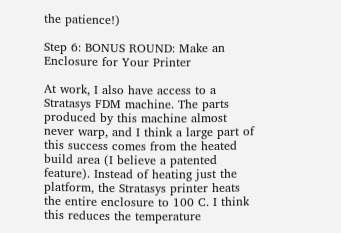the patience!)

Step 6: BONUS ROUND: Make an Enclosure for Your Printer

At work, I also have access to a Stratasys FDM machine. The parts produced by this machine almost never warp, and I think a large part of this success comes from the heated build area (I believe a patented feature). Instead of heating just the platform, the Stratasys printer heats the entire enclosure to 100 C. I think this reduces the temperature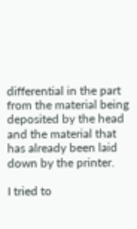differential in the part from the material being deposited by the head and the material that has already been laid down by the printer.

I tried to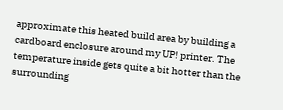approximate this heated build area by building a cardboard enclosure around my UP! printer. The temperature inside gets quite a bit hotter than the surrounding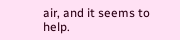air, and it seems to help.